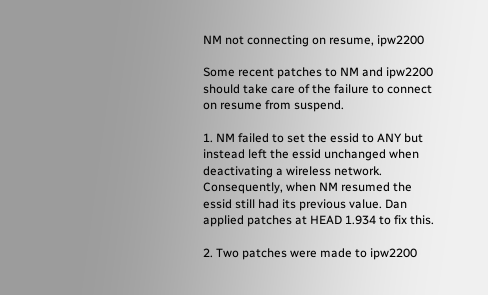NM not connecting on resume, ipw2200

Some recent patches to NM and ipw2200 should take care of the failure to connect on resume from suspend.

1. NM failed to set the essid to ANY but instead left the essid unchanged when deactivating a wireless network. Consequently, when NM resumed the essid still had its previous value. Dan applied patches at HEAD 1.934 to fix this.

2. Two patches were made to ipw2200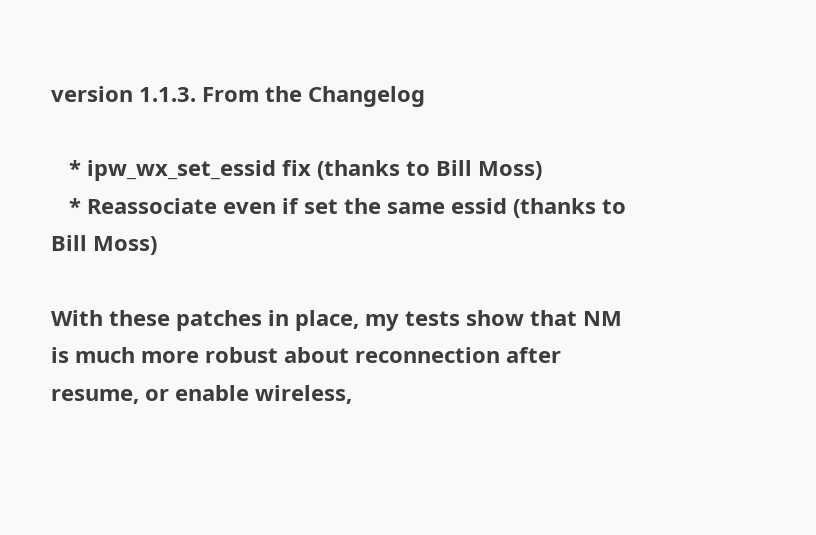version 1.1.3. From the Changelog

   * ipw_wx_set_essid fix (thanks to Bill Moss)
   * Reassociate even if set the same essid (thanks to Bill Moss)

With these patches in place, my tests show that NM is much more robust about reconnection after resume, or enable wireless,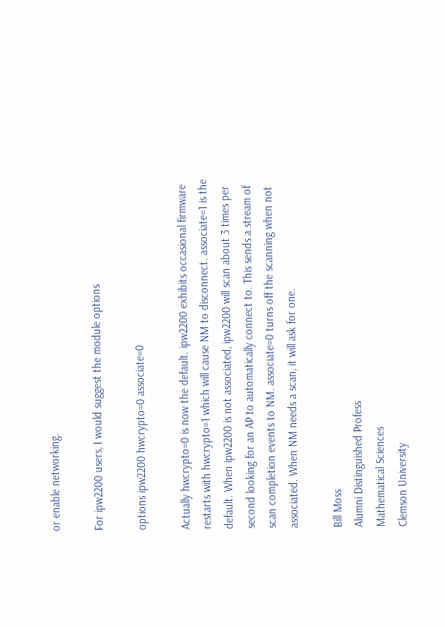or enable networking.

For ipw2200 users, I would suggest the module options

options ipw2200 hwcrypto=0 associate=0

Actually hwcrypto=0 is now the default. ipw2200 exhibits occasional firmware restarts with hwcrypto=1 which will cause NM to disconnect. associate=1 is the default. When ipw2200 is not associated, ipw2200 will scan about 3 times per second looking for an AP to automatically connect to. This sends a stream of scan completion events to NM. associate=0 turns off the scanning when not associated. When NM needs a scan, it will ask for one.

Bill Moss
Alumni Distinguished Profess
Mathematical Sciences
Clemson University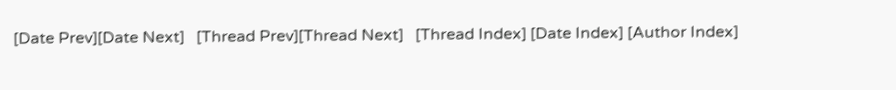[Date Prev][Date Next]   [Thread Prev][Thread Next]   [Thread Index] [Date Index] [Author Index]